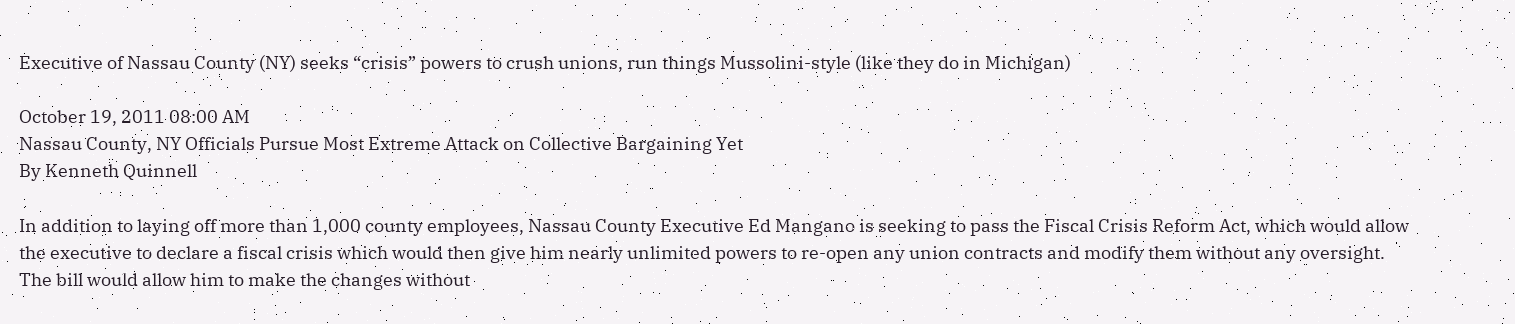Executive of Nassau County (NY) seeks “crisis” powers to crush unions, run things Mussolini-style (like they do in Michigan)

October 19, 2011 08:00 AM
Nassau County, NY Officials Pursue Most Extreme Attack on Collective Bargaining Yet
By Kenneth Quinnell

In addition to laying off more than 1,000 county employees, Nassau County Executive Ed Mangano is seeking to pass the Fiscal Crisis Reform Act, which would allow the executive to declare a fiscal crisis which would then give him nearly unlimited powers to re-open any union contracts and modify them without any oversight. The bill would allow him to make the changes without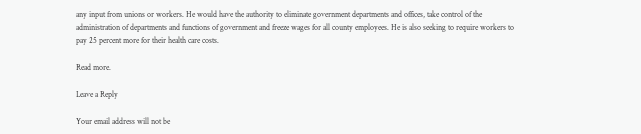any input from unions or workers. He would have the authority to eliminate government departments and offices, take control of the administration of departments and functions of government and freeze wages for all county employees. He is also seeking to require workers to pay 25 percent more for their health care costs.

Read more.

Leave a Reply

Your email address will not be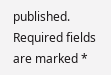published. Required fields are marked *